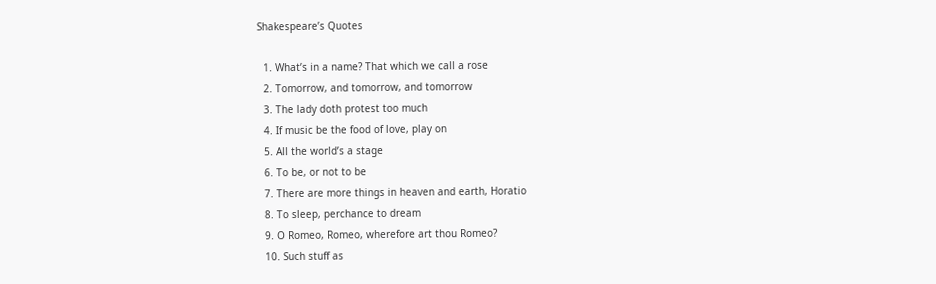Shakespeare’s Quotes

  1. What’s in a name? That which we call a rose
  2. Tomorrow, and tomorrow, and tomorrow
  3. The lady doth protest too much
  4. If music be the food of love, play on
  5. All the world’s a stage
  6. To be, or not to be
  7. There are more things in heaven and earth, Horatio
  8. To sleep, perchance to dream
  9. O Romeo, Romeo, wherefore art thou Romeo?
  10. Such stuff as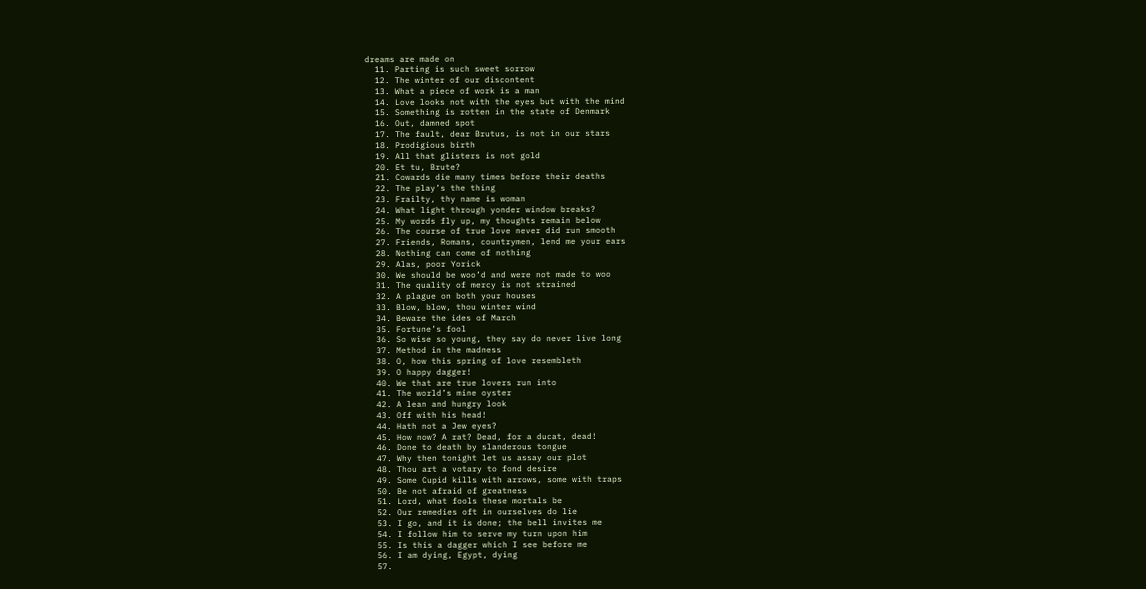dreams are made on
  11. Parting is such sweet sorrow
  12. The winter of our discontent
  13. What a piece of work is a man
  14. Love looks not with the eyes but with the mind
  15. Something is rotten in the state of Denmark
  16. Out, damned spot
  17. The fault, dear Brutus, is not in our stars
  18. Prodigious birth
  19. All that glisters is not gold
  20. Et tu, Brute?
  21. Cowards die many times before their deaths
  22. The play’s the thing
  23. Frailty, thy name is woman
  24. What light through yonder window breaks?
  25. My words fly up, my thoughts remain below
  26. The course of true love never did run smooth
  27. Friends, Romans, countrymen, lend me your ears
  28. Nothing can come of nothing
  29. Alas, poor Yorick
  30. We should be woo’d and were not made to woo
  31. The quality of mercy is not strained
  32. A plague on both your houses
  33. Blow, blow, thou winter wind
  34. Beware the ides of March
  35. Fortune’s fool
  36. So wise so young, they say do never live long
  37. Method in the madness
  38. O, how this spring of love resembleth
  39. O happy dagger!
  40. We that are true lovers run into
  41. The world’s mine oyster
  42. A lean and hungry look
  43. Off with his head!
  44. Hath not a Jew eyes?
  45. How now? A rat? Dead, for a ducat, dead!
  46. Done to death by slanderous tongue
  47. Why then tonight let us assay our plot
  48. Thou art a votary to fond desire
  49. Some Cupid kills with arrows, some with traps
  50. Be not afraid of greatness
  51. Lord, what fools these mortals be
  52. Our remedies oft in ourselves do lie
  53. I go, and it is done; the bell invites me
  54. I follow him to serve my turn upon him
  55. Is this a dagger which I see before me
  56. I am dying, Egypt, dying
  57.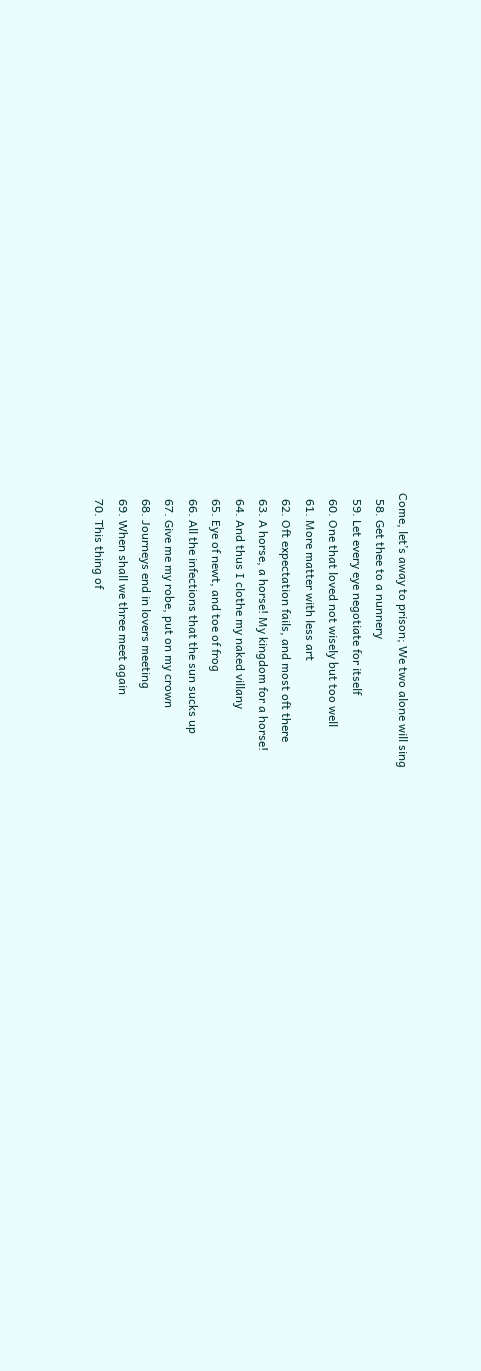Come, let’s away to prison; We two alone will sing
  58. Get thee to a nunnery
  59. Let every eye negotiate for itself
  60. One that loved not wisely but too well
  61. More matter with less art
  62. Oft expectation fails, and most oft there
  63. A horse, a horse! My kingdom for a horse!
  64. And thus I clothe my naked villany
  65. Eye of newt, and toe of frog
  66. All the infections that the sun sucks up
  67. Give me my robe, put on my crown
  68. Journeys end in lovers meeting
  69. When shall we three meet again
  70. This thing of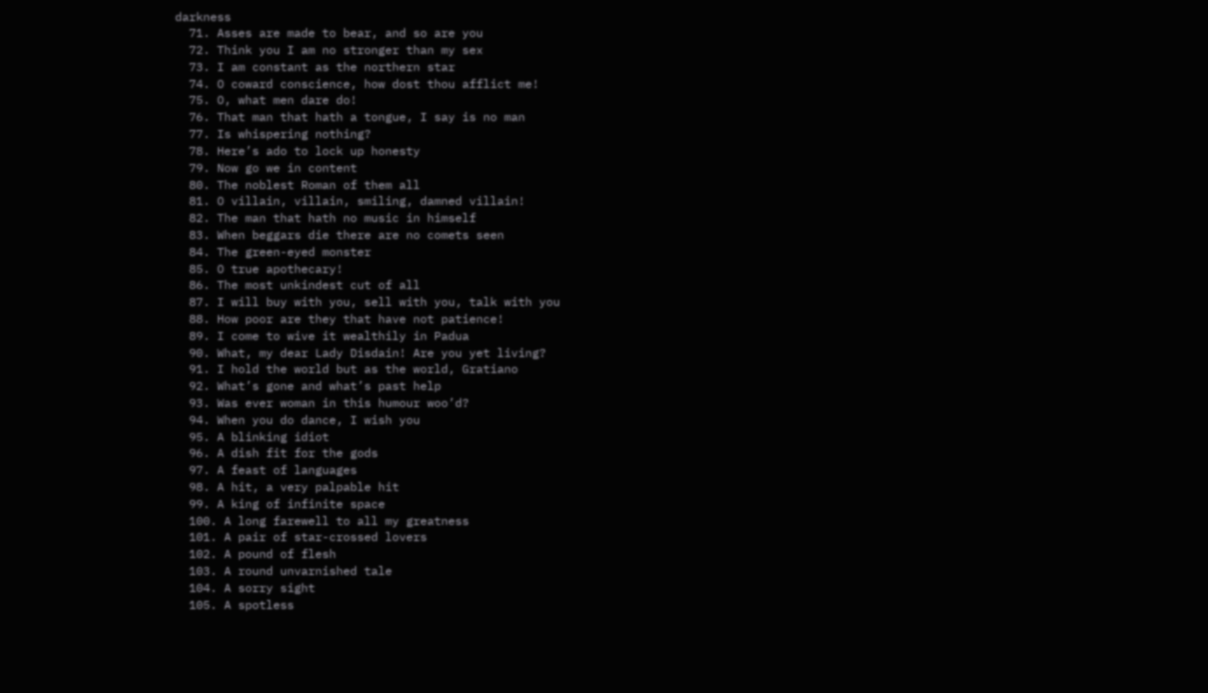darkness
  71. Asses are made to bear, and so are you
  72. Think you I am no stronger than my sex
  73. I am constant as the northern star
  74. O coward conscience, how dost thou afflict me!
  75. O, what men dare do!
  76. That man that hath a tongue, I say is no man
  77. Is whispering nothing?
  78. Here’s ado to lock up honesty
  79. Now go we in content
  80. The noblest Roman of them all
  81. O villain, villain, smiling, damned villain!
  82. The man that hath no music in himself
  83. When beggars die there are no comets seen
  84. The green-eyed monster
  85. O true apothecary!
  86. The most unkindest cut of all
  87. I will buy with you, sell with you, talk with you
  88. How poor are they that have not patience!
  89. I come to wive it wealthily in Padua
  90. What, my dear Lady Disdain! Are you yet living?
  91. I hold the world but as the world, Gratiano
  92. What’s gone and what’s past help
  93. Was ever woman in this humour woo’d?
  94. When you do dance, I wish you
  95. A blinking idiot
  96. A dish fit for the gods
  97. A feast of languages
  98. A hit, a very palpable hit
  99. A king of infinite space
  100. A long farewell to all my greatness
  101. A pair of star-crossed lovers
  102. A pound of flesh
  103. A round unvarnished tale
  104. A sorry sight
  105. A spotless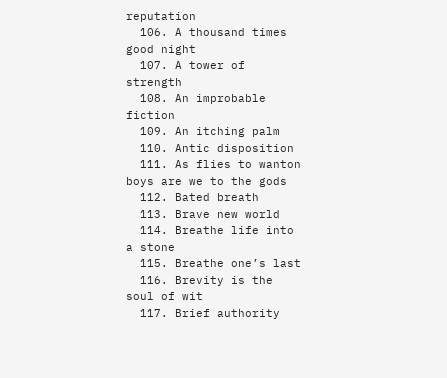reputation
  106. A thousand times good night
  107. A tower of strength
  108. An improbable fiction
  109. An itching palm
  110. Antic disposition
  111. As flies to wanton boys are we to the gods
  112. Bated breath
  113. Brave new world
  114. Breathe life into a stone
  115. Breathe one’s last
  116. Brevity is the soul of wit
  117. Brief authority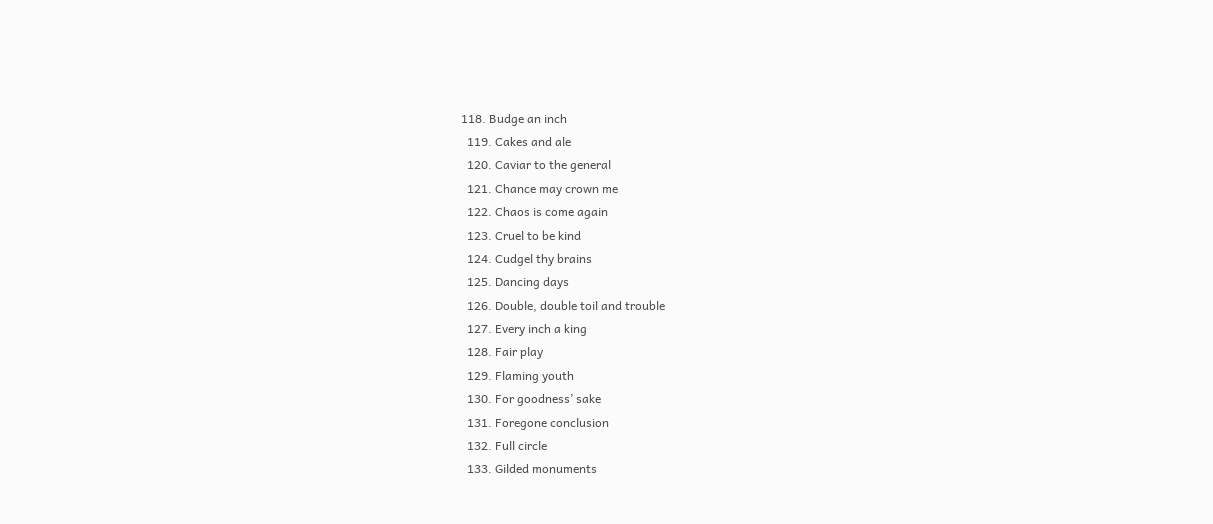118. Budge an inch
  119. Cakes and ale
  120. Caviar to the general
  121. Chance may crown me
  122. Chaos is come again
  123. Cruel to be kind
  124. Cudgel thy brains
  125. Dancing days
  126. Double, double toil and trouble
  127. Every inch a king
  128. Fair play
  129. Flaming youth
  130. For goodness’ sake
  131. Foregone conclusion
  132. Full circle
  133. Gilded monuments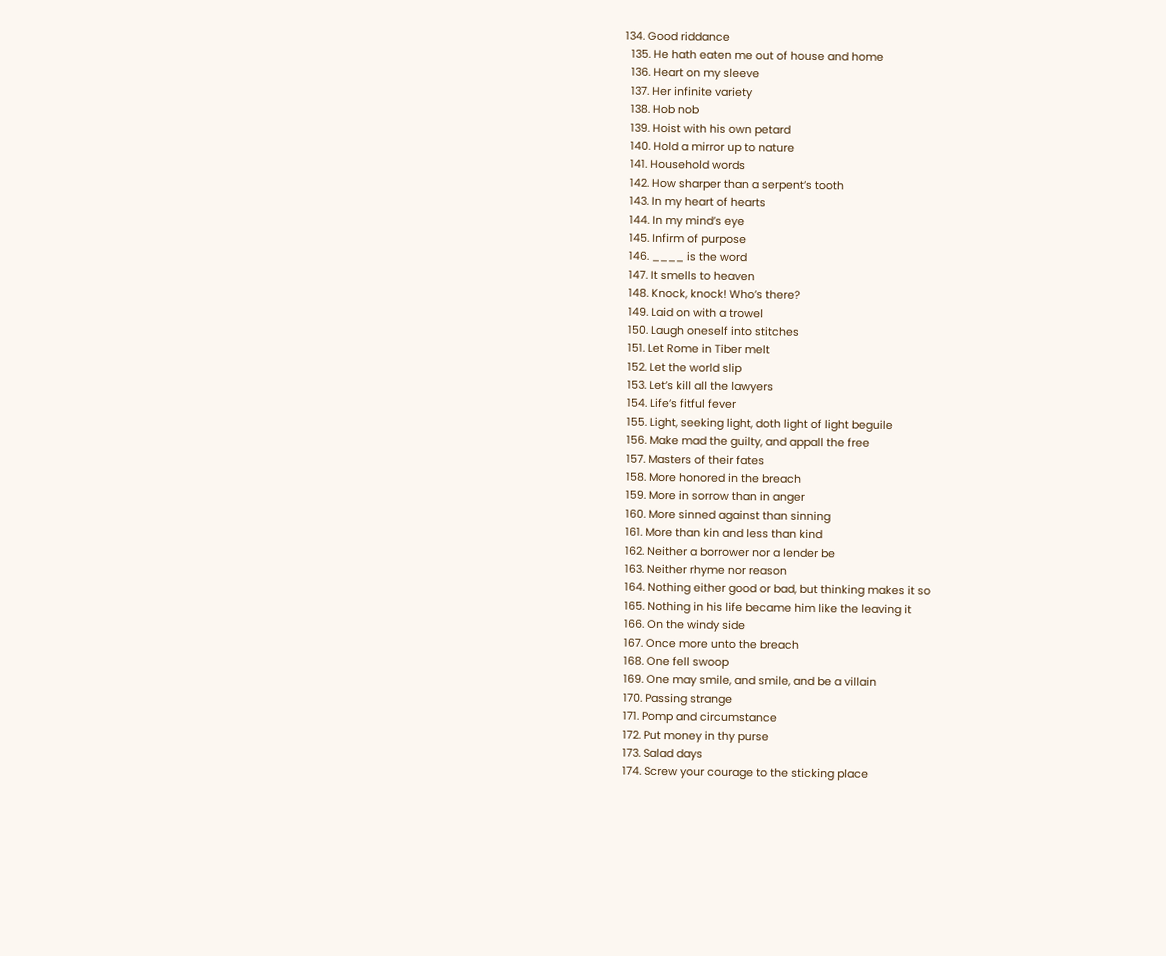134. Good riddance
  135. He hath eaten me out of house and home
  136. Heart on my sleeve
  137. Her infinite variety
  138. Hob nob
  139. Hoist with his own petard
  140. Hold a mirror up to nature
  141. Household words
  142. How sharper than a serpent’s tooth
  143. In my heart of hearts
  144. In my mind’s eye
  145. Infirm of purpose
  146. ____ is the word
  147. It smells to heaven
  148. Knock, knock! Who’s there?
  149. Laid on with a trowel
  150. Laugh oneself into stitches
  151. Let Rome in Tiber melt
  152. Let the world slip
  153. Let’s kill all the lawyers
  154. Life’s fitful fever
  155. Light, seeking light, doth light of light beguile
  156. Make mad the guilty, and appall the free
  157. Masters of their fates
  158. More honored in the breach
  159. More in sorrow than in anger
  160. More sinned against than sinning
  161. More than kin and less than kind
  162. Neither a borrower nor a lender be
  163. Neither rhyme nor reason
  164. Nothing either good or bad, but thinking makes it so
  165. Nothing in his life became him like the leaving it
  166. On the windy side
  167. Once more unto the breach
  168. One fell swoop
  169. One may smile, and smile, and be a villain
  170. Passing strange
  171. Pomp and circumstance
  172. Put money in thy purse
  173. Salad days
  174. Screw your courage to the sticking place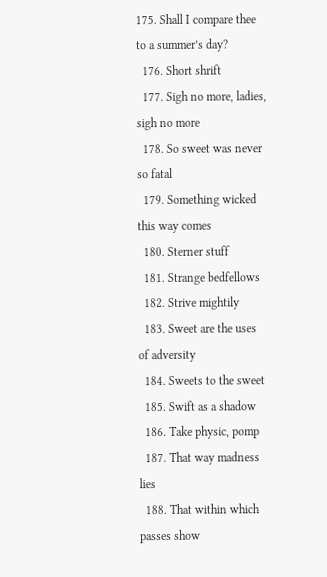175. Shall I compare thee to a summer’s day?
  176. Short shrift
  177. Sigh no more, ladies, sigh no more
  178. So sweet was never so fatal
  179. Something wicked this way comes
  180. Sterner stuff
  181. Strange bedfellows
  182. Strive mightily
  183. Sweet are the uses of adversity
  184. Sweets to the sweet
  185. Swift as a shadow
  186. Take physic, pomp
  187. That way madness lies
  188. That within which passes show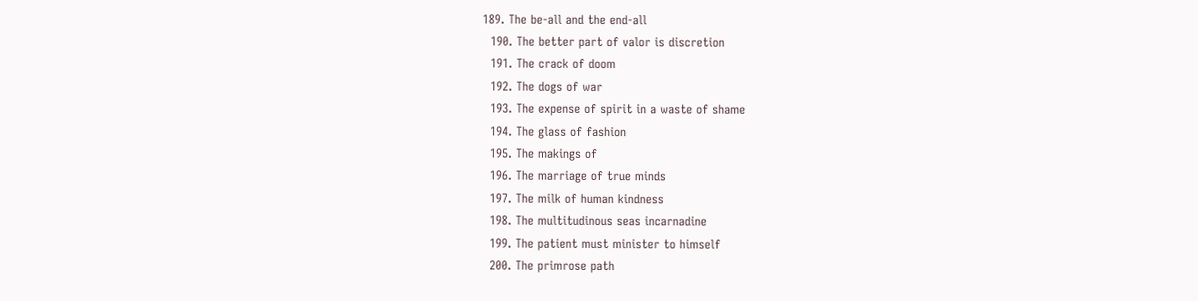189. The be-all and the end-all
  190. The better part of valor is discretion
  191. The crack of doom
  192. The dogs of war
  193. The expense of spirit in a waste of shame
  194. The glass of fashion
  195. The makings of
  196. The marriage of true minds
  197. The milk of human kindness
  198. The multitudinous seas incarnadine
  199. The patient must minister to himself
  200. The primrose path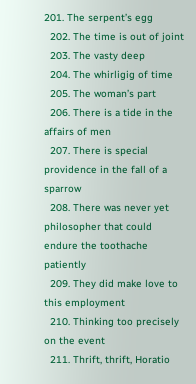201. The serpent’s egg
  202. The time is out of joint
  203. The vasty deep
  204. The whirligig of time
  205. The woman’s part
  206. There is a tide in the affairs of men
  207. There is special providence in the fall of a sparrow
  208. There was never yet philosopher that could endure the toothache patiently
  209. They did make love to this employment
  210. Thinking too precisely on the event
  211. Thrift, thrift, Horatio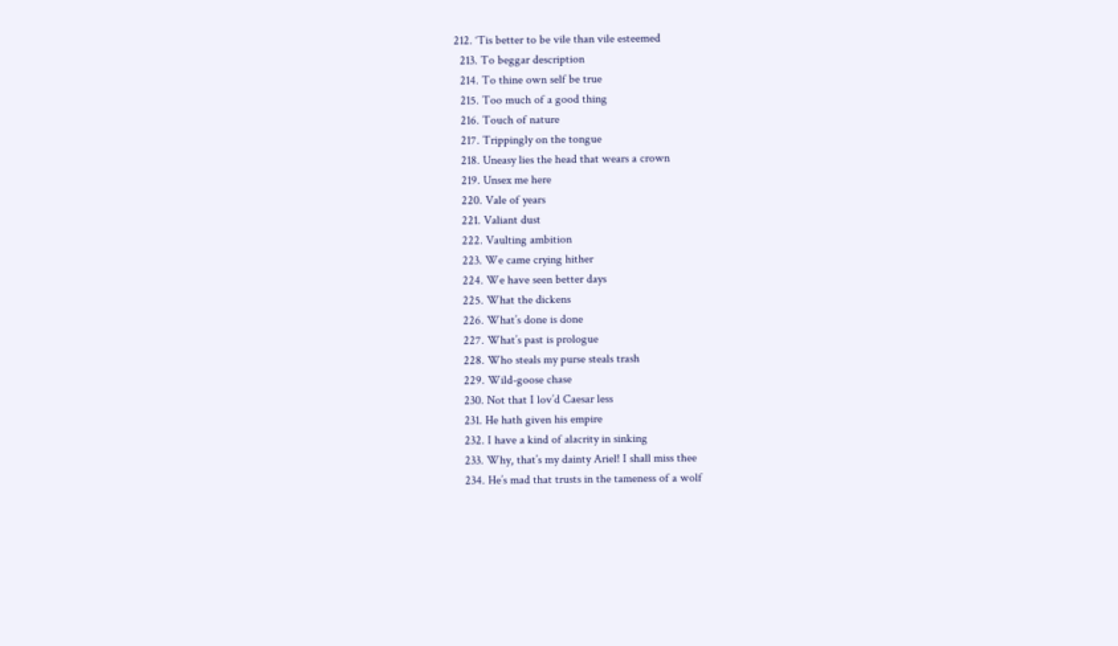212. ‘Tis better to be vile than vile esteemed
  213. To beggar description
  214. To thine own self be true
  215. Too much of a good thing
  216. Touch of nature
  217. Trippingly on the tongue
  218. Uneasy lies the head that wears a crown
  219. Unsex me here
  220. Vale of years
  221. Valiant dust
  222. Vaulting ambition
  223. We came crying hither
  224. We have seen better days
  225. What the dickens
  226. What’s done is done
  227. What’s past is prologue
  228. Who steals my purse steals trash
  229. Wild-goose chase
  230. Not that I lov’d Caesar less
  231. He hath given his empire
  232. I have a kind of alacrity in sinking
  233. Why, that’s my dainty Ariel! I shall miss thee
  234. He’s mad that trusts in the tameness of a wolf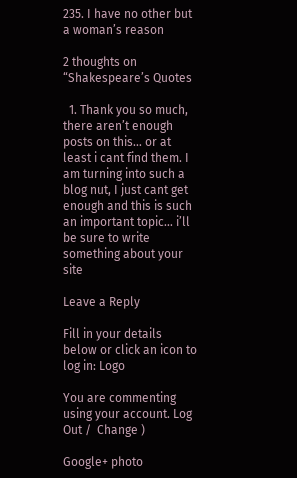235. I have no other but a woman’s reason

2 thoughts on “Shakespeare’s Quotes

  1. Thank you so much, there aren’t enough posts on this… or at least i cant find them. I am turning into such a blog nut, I just cant get enough and this is such an important topic… i’ll be sure to write something about your site

Leave a Reply

Fill in your details below or click an icon to log in: Logo

You are commenting using your account. Log Out /  Change )

Google+ photo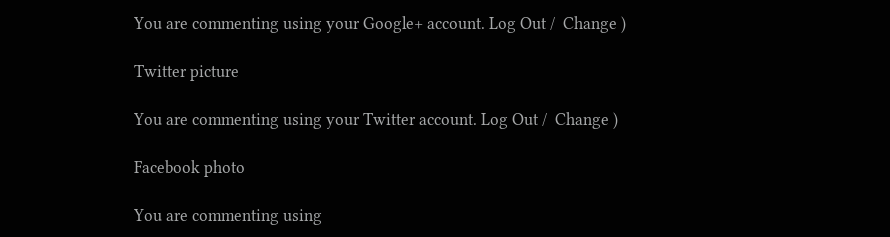You are commenting using your Google+ account. Log Out /  Change )

Twitter picture

You are commenting using your Twitter account. Log Out /  Change )

Facebook photo

You are commenting using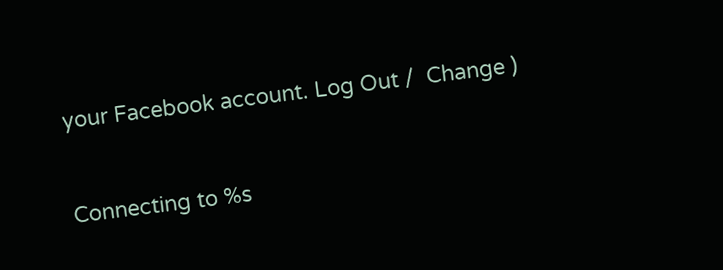your Facebook account. Log Out /  Change )


Connecting to %s